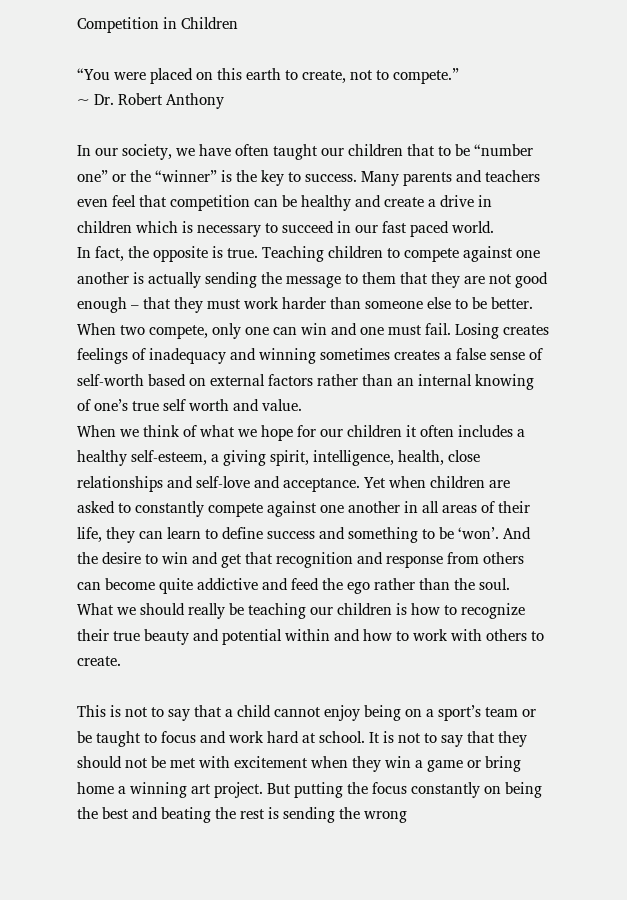Competition in Children

“You were placed on this earth to create, not to compete.”
~ Dr. Robert Anthony

In our society, we have often taught our children that to be “number one” or the “winner” is the key to success. Many parents and teachers even feel that competition can be healthy and create a drive in children which is necessary to succeed in our fast paced world.
In fact, the opposite is true. Teaching children to compete against one another is actually sending the message to them that they are not good enough – that they must work harder than someone else to be better. When two compete, only one can win and one must fail. Losing creates feelings of inadequacy and winning sometimes creates a false sense of self-worth based on external factors rather than an internal knowing of one’s true self worth and value.
When we think of what we hope for our children it often includes a healthy self-esteem, a giving spirit, intelligence, health, close relationships and self-love and acceptance. Yet when children are asked to constantly compete against one another in all areas of their life, they can learn to define success and something to be ‘won’. And the desire to win and get that recognition and response from others can become quite addictive and feed the ego rather than the soul. What we should really be teaching our children is how to recognize their true beauty and potential within and how to work with others to create.

This is not to say that a child cannot enjoy being on a sport’s team or be taught to focus and work hard at school. It is not to say that they should not be met with excitement when they win a game or bring home a winning art project. But putting the focus constantly on being the best and beating the rest is sending the wrong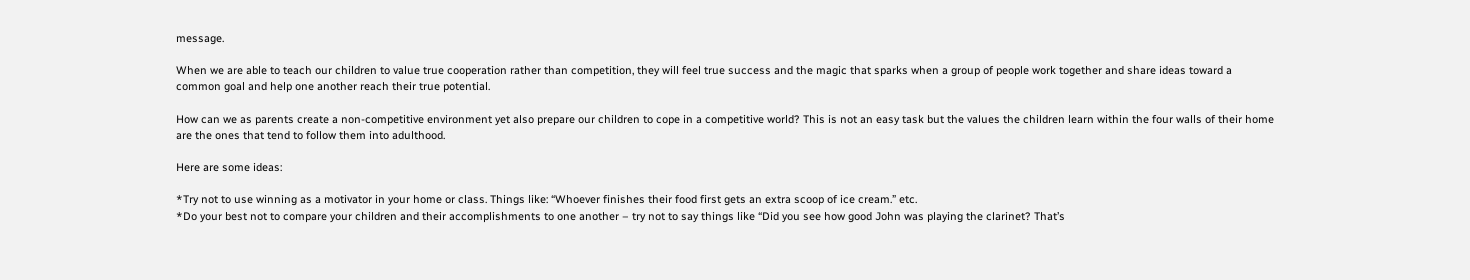message.

When we are able to teach our children to value true cooperation rather than competition, they will feel true success and the magic that sparks when a group of people work together and share ideas toward a common goal and help one another reach their true potential.

How can we as parents create a non-competitive environment yet also prepare our children to cope in a competitive world? This is not an easy task but the values the children learn within the four walls of their home are the ones that tend to follow them into adulthood.

Here are some ideas:

*Try not to use winning as a motivator in your home or class. Things like: “Whoever finishes their food first gets an extra scoop of ice cream.” etc.
*Do your best not to compare your children and their accomplishments to one another – try not to say things like “Did you see how good John was playing the clarinet? That’s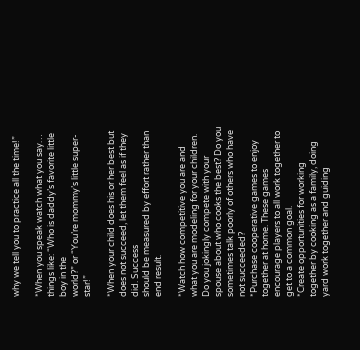why we tell you to practice all the time!”

*When you speak watch what you say… things like: “Who is daddy’s favorite little boy in the
world?” or “You’re mommy’s little super-star!”

*When your child does his or her best but does not succeed, let them feel as if they did. Success
should be measured by effort rather than end result.

*Watch how competitive you are and what you are modeling for your children. Do you jokingly compete with your spouse about who cooks the best? Do you sometimes talk poorly of others who have not succeeded?
*Purchase cooperative games to enjoy together at home. These games encourage players to all work together to get to a common goal.
*Create opportunities for working together by cooking as a family, doing yard work together and guiding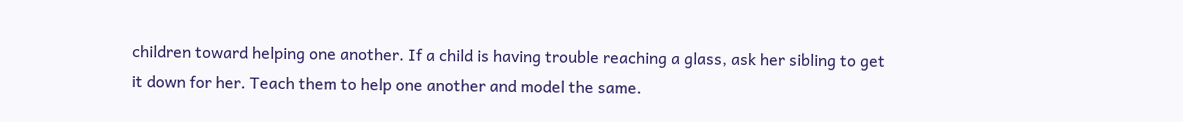children toward helping one another. If a child is having trouble reaching a glass, ask her sibling to get it down for her. Teach them to help one another and model the same.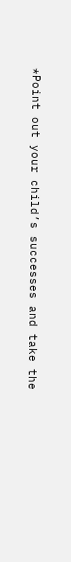*Point out your child’s successes and take the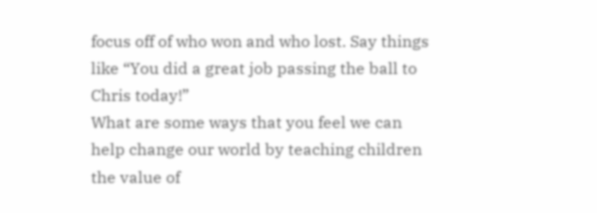focus off of who won and who lost. Say things like “You did a great job passing the ball to Chris today!”
What are some ways that you feel we can help change our world by teaching children the value of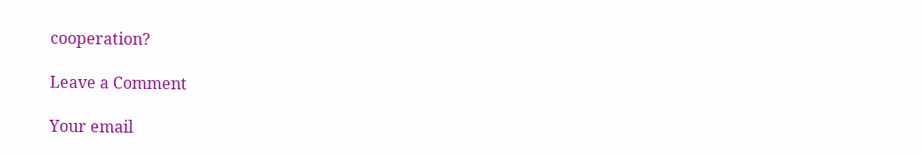cooperation?

Leave a Comment

Your email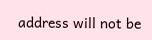address will not be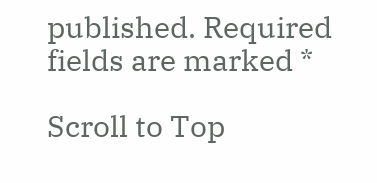published. Required fields are marked *

Scroll to Top